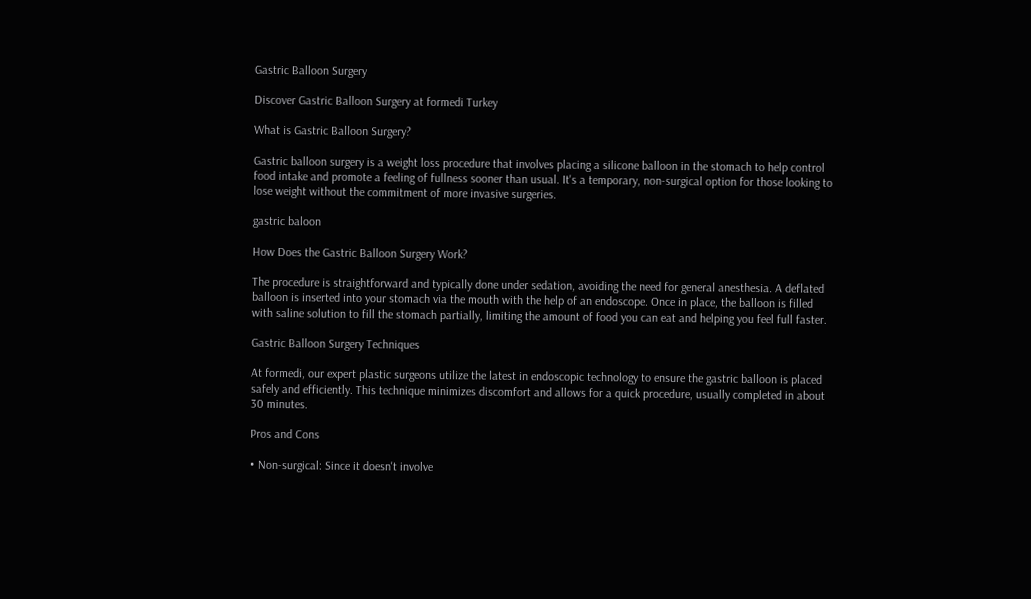Gastric Balloon Surgery

Discover Gastric Balloon Surgery at formedi Turkey

What is Gastric Balloon Surgery?

Gastric balloon surgery is a weight loss procedure that involves placing a silicone balloon in the stomach to help control food intake and promote a feeling of fullness sooner than usual. It's a temporary, non-surgical option for those looking to lose weight without the commitment of more invasive surgeries.

gastric baloon

How Does the Gastric Balloon Surgery Work?

The procedure is straightforward and typically done under sedation, avoiding the need for general anesthesia. A deflated balloon is inserted into your stomach via the mouth with the help of an endoscope. Once in place, the balloon is filled with saline solution to fill the stomach partially, limiting the amount of food you can eat and helping you feel full faster.

Gastric Balloon Surgery Techniques

At formedi, our expert plastic surgeons utilize the latest in endoscopic technology to ensure the gastric balloon is placed safely and efficiently. This technique minimizes discomfort and allows for a quick procedure, usually completed in about 30 minutes.

Pros and Cons

• Non-surgical: Since it doesn't involve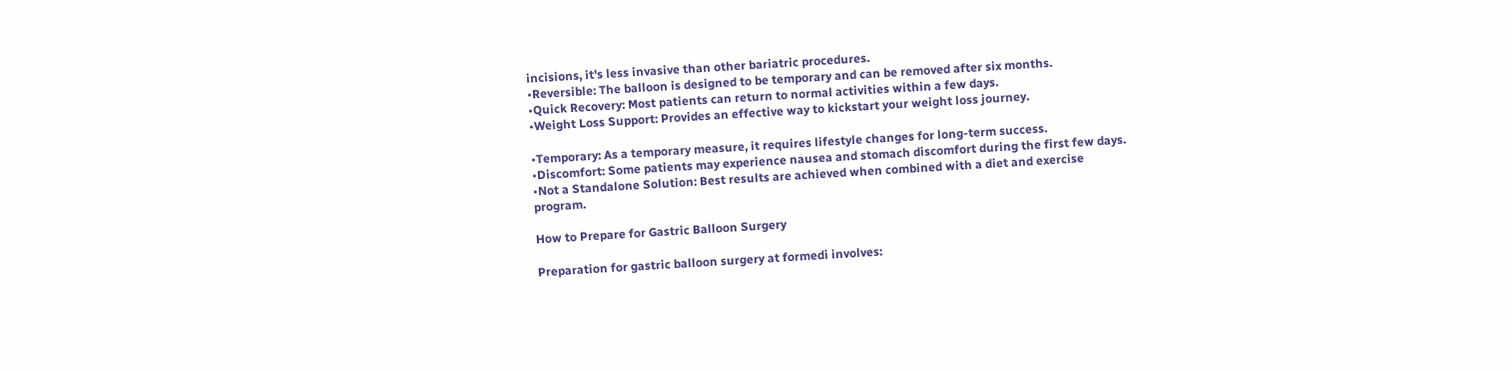incisions, it's less invasive than other bariatric procedures.
•Reversible: The balloon is designed to be temporary and can be removed after six months.
•Quick Recovery: Most patients can return to normal activities within a few days.
•Weight Loss Support: Provides an effective way to kickstart your weight loss journey.

•Temporary: As a temporary measure, it requires lifestyle changes for long-term success.
•Discomfort: Some patients may experience nausea and stomach discomfort during the first few days.
•Not a Standalone Solution: Best results are achieved when combined with a diet and exercise program.

How to Prepare for Gastric Balloon Surgery

Preparation for gastric balloon surgery at formedi involves: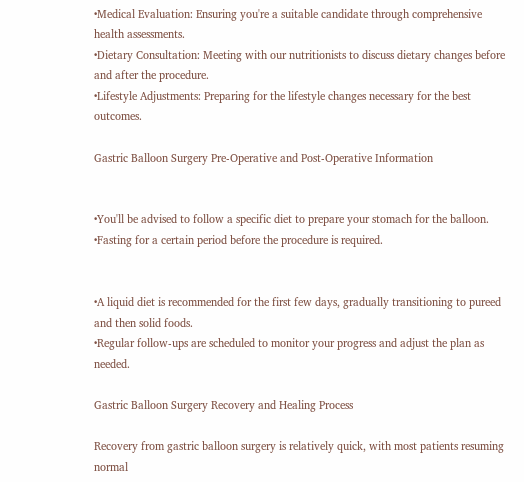•Medical Evaluation: Ensuring you're a suitable candidate through comprehensive health assessments.
•Dietary Consultation: Meeting with our nutritionists to discuss dietary changes before and after the procedure.
•Lifestyle Adjustments: Preparing for the lifestyle changes necessary for the best outcomes.

Gastric Balloon Surgery Pre-Operative and Post-Operative Information


•You'll be advised to follow a specific diet to prepare your stomach for the balloon.
•Fasting for a certain period before the procedure is required.


•A liquid diet is recommended for the first few days, gradually transitioning to pureed and then solid foods.
•Regular follow-ups are scheduled to monitor your progress and adjust the plan as needed.

Gastric Balloon Surgery Recovery and Healing Process

Recovery from gastric balloon surgery is relatively quick, with most patients resuming normal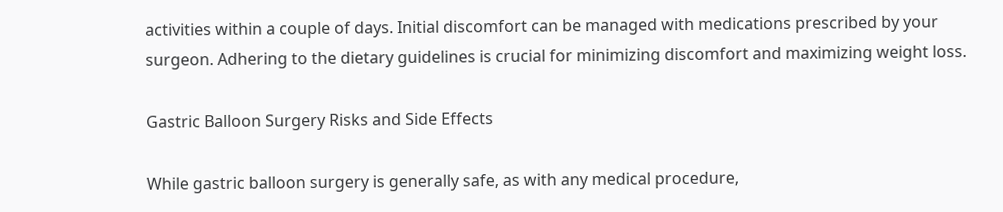activities within a couple of days. Initial discomfort can be managed with medications prescribed by your surgeon. Adhering to the dietary guidelines is crucial for minimizing discomfort and maximizing weight loss.

Gastric Balloon Surgery Risks and Side Effects

While gastric balloon surgery is generally safe, as with any medical procedure,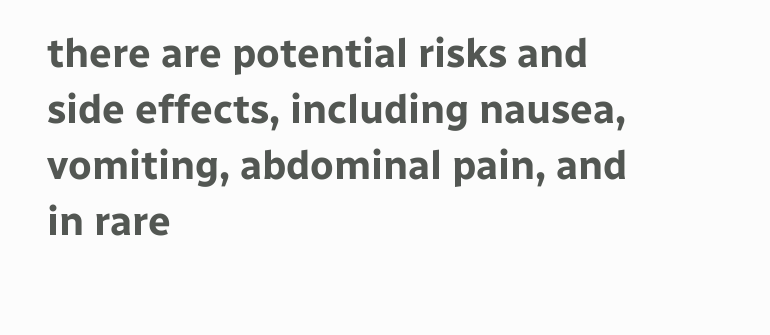there are potential risks and side effects, including nausea, vomiting, abdominal pain, and in rare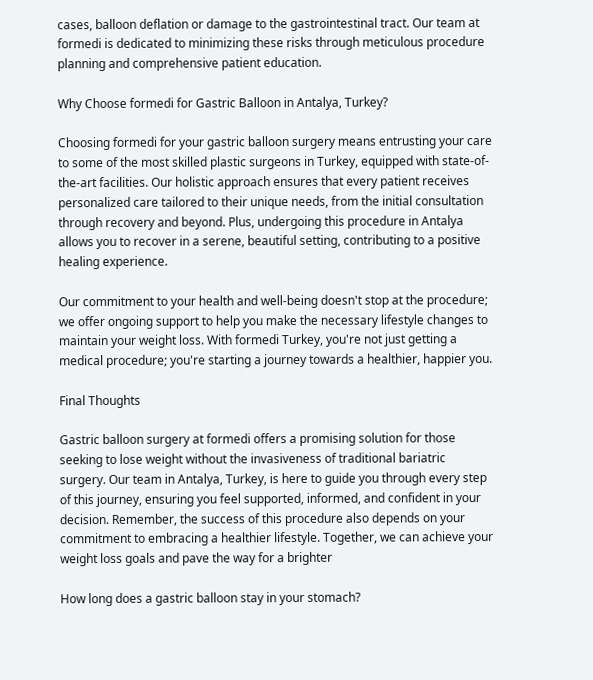cases, balloon deflation or damage to the gastrointestinal tract. Our team at formedi is dedicated to minimizing these risks through meticulous procedure planning and comprehensive patient education.

Why Choose formedi for Gastric Balloon in Antalya, Turkey?

Choosing formedi for your gastric balloon surgery means entrusting your care to some of the most skilled plastic surgeons in Turkey, equipped with state-of-the-art facilities. Our holistic approach ensures that every patient receives personalized care tailored to their unique needs, from the initial consultation through recovery and beyond. Plus, undergoing this procedure in Antalya allows you to recover in a serene, beautiful setting, contributing to a positive healing experience.

Our commitment to your health and well-being doesn't stop at the procedure; we offer ongoing support to help you make the necessary lifestyle changes to maintain your weight loss. With formedi Turkey, you're not just getting a medical procedure; you're starting a journey towards a healthier, happier you.

Final Thoughts

Gastric balloon surgery at formedi offers a promising solution for those seeking to lose weight without the invasiveness of traditional bariatric surgery. Our team in Antalya, Turkey, is here to guide you through every step of this journey, ensuring you feel supported, informed, and confident in your decision. Remember, the success of this procedure also depends on your commitment to embracing a healthier lifestyle. Together, we can achieve your weight loss goals and pave the way for a brighter

How long does a gastric balloon stay in your stomach?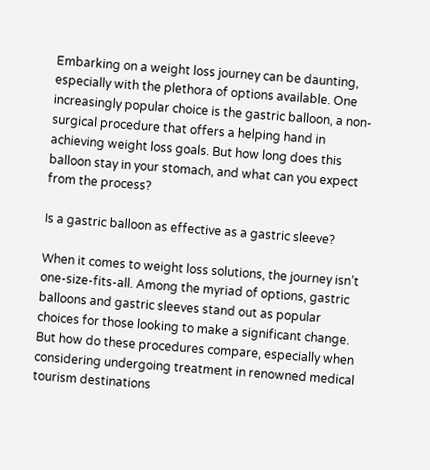Embarking on a weight loss journey can be daunting, especially with the plethora of options available. One increasingly popular choice is the gastric balloon, a non-surgical procedure that offers a helping hand in achieving weight loss goals. But how long does this balloon stay in your stomach, and what can you expect from the process?

Is a gastric balloon as effective as a gastric sleeve?

When it comes to weight loss solutions, the journey isn’t one-size-fits-all. Among the myriad of options, gastric balloons and gastric sleeves stand out as popular choices for those looking to make a significant change. But how do these procedures compare, especially when considering undergoing treatment in renowned medical tourism destinations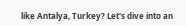like Antalya, Turkey? Let's dive into an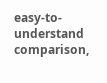easy-to-understand comparison,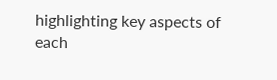highlighting key aspects of each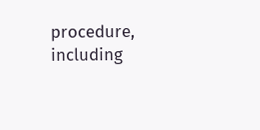procedure, including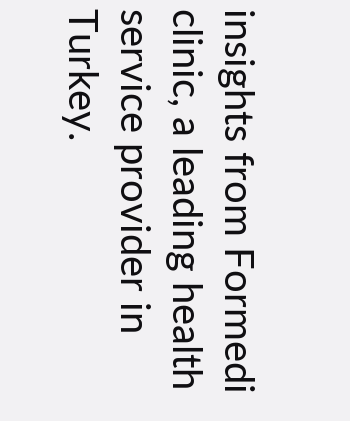insights from Formedi clinic, a leading health service provider in Turkey.